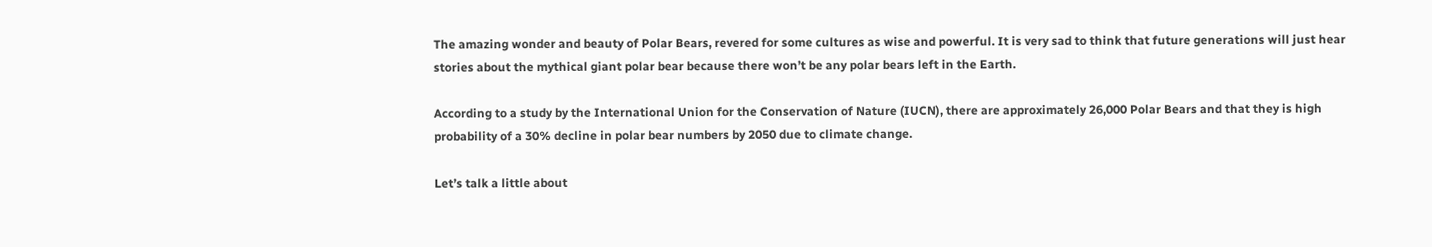The amazing wonder and beauty of Polar Bears, revered for some cultures as wise and powerful. It is very sad to think that future generations will just hear stories about the mythical giant polar bear because there won’t be any polar bears left in the Earth.

According to a study by the International Union for the Conservation of Nature (IUCN), there are approximately 26,000 Polar Bears and that they is high probability of a 30% decline in polar bear numbers by 2050 due to climate change.

Let’s talk a little about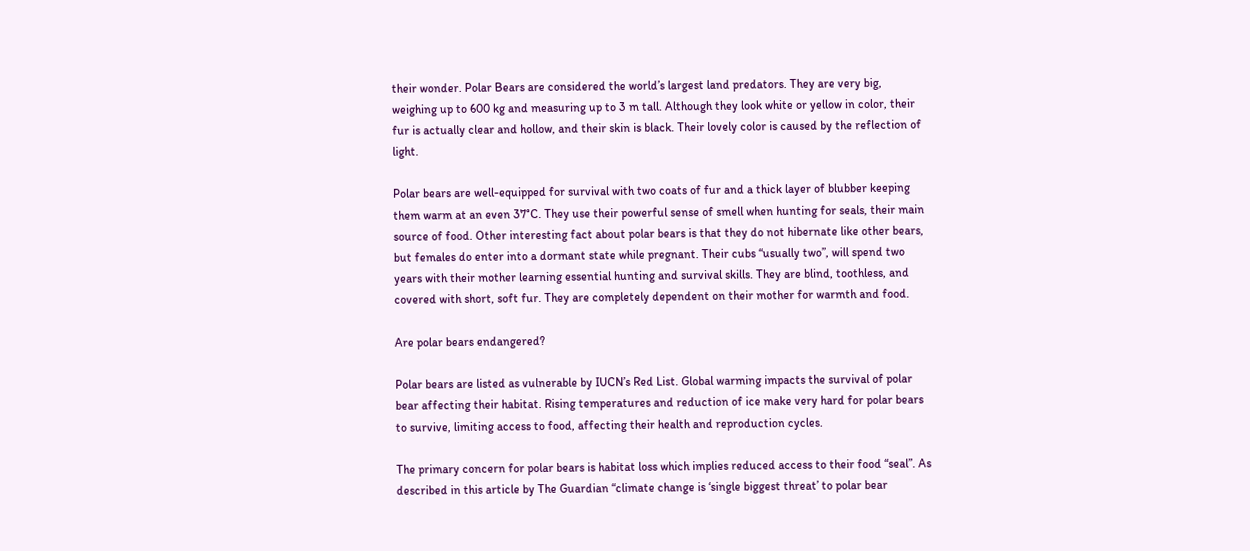their wonder. Polar Bears are considered the world’s largest land predators. They are very big, weighing up to 600 kg and measuring up to 3 m tall. Although they look white or yellow in color, their fur is actually clear and hollow, and their skin is black. Their lovely color is caused by the reflection of light.

Polar bears are well-equipped for survival with two coats of fur and a thick layer of blubber keeping them warm at an even 37°C. They use their powerful sense of smell when hunting for seals, their main source of food. Other interesting fact about polar bears is that they do not hibernate like other bears, but females do enter into a dormant state while pregnant. Their cubs “usually two”, will spend two years with their mother learning essential hunting and survival skills. They are blind, toothless, and covered with short, soft fur. They are completely dependent on their mother for warmth and food.

Are polar bears endangered?

Polar bears are listed as vulnerable by IUCN’s Red List. Global warming impacts the survival of polar bear affecting their habitat. Rising temperatures and reduction of ice make very hard for polar bears to survive, limiting access to food, affecting their health and reproduction cycles.

The primary concern for polar bears is habitat loss which implies reduced access to their food “seal”. As described in this article by The Guardian “climate change is ‘single biggest threat’ to polar bear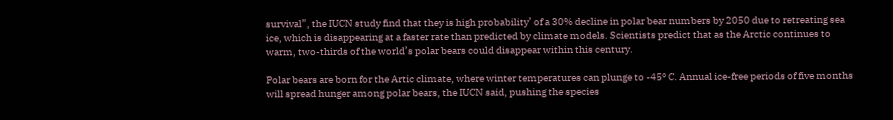survival”, the IUCN study find that they is high probability’ of a 30% decline in polar bear numbers by 2050 due to retreating sea ice, which is disappearing at a faster rate than predicted by climate models. Scientists predict that as the Arctic continues to warm, two-thirds of the world’s polar bears could disappear within this century.

Polar bears are born for the Artic climate, where winter temperatures can plunge to -45º C. Annual ice-free periods of five months will spread hunger among polar bears, the IUCN said, pushing the species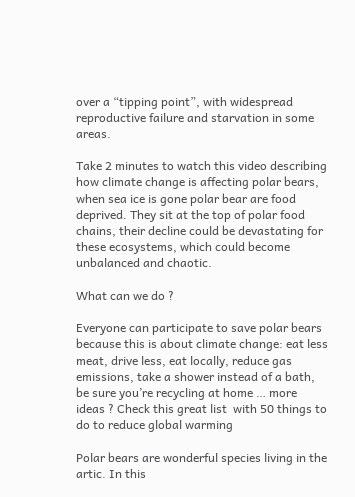over a “tipping point”, with widespread reproductive failure and starvation in some areas.

Take 2 minutes to watch this video describing how climate change is affecting polar bears, when sea ice is gone polar bear are food deprived. They sit at the top of polar food chains, their decline could be devastating for these ecosystems, which could become unbalanced and chaotic.

What can we do ?

Everyone can participate to save polar bears because this is about climate change: eat less meat, drive less, eat locally, reduce gas emissions, take a shower instead of a bath, be sure you’re recycling at home … more ideas ? Check this great list  with 50 things to do to reduce global warming

Polar bears are wonderful species living in the artic. In this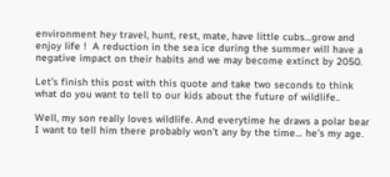environment hey travel, hunt, rest, mate, have little cubs…grow and enjoy life !  A reduction in the sea ice during the summer will have a negative impact on their habits and we may become extinct by 2050.

Let’s finish this post with this quote and take two seconds to think what do you want to tell to our kids about the future of wildlife..

Well, my son really loves wildlife. And everytime he draws a polar bear I want to tell him there probably won’t any by the time… he’s my age.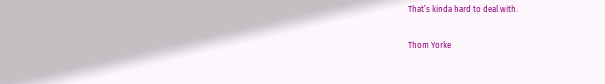That’s kinda hard to deal with.

Thom Yorke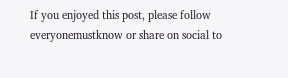If you enjoyed this post, please follow everyonemustknow or share on social to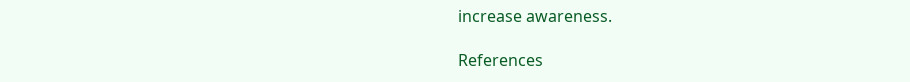increase awareness.

References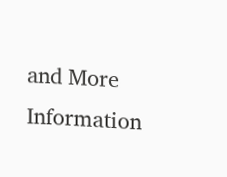and More Information